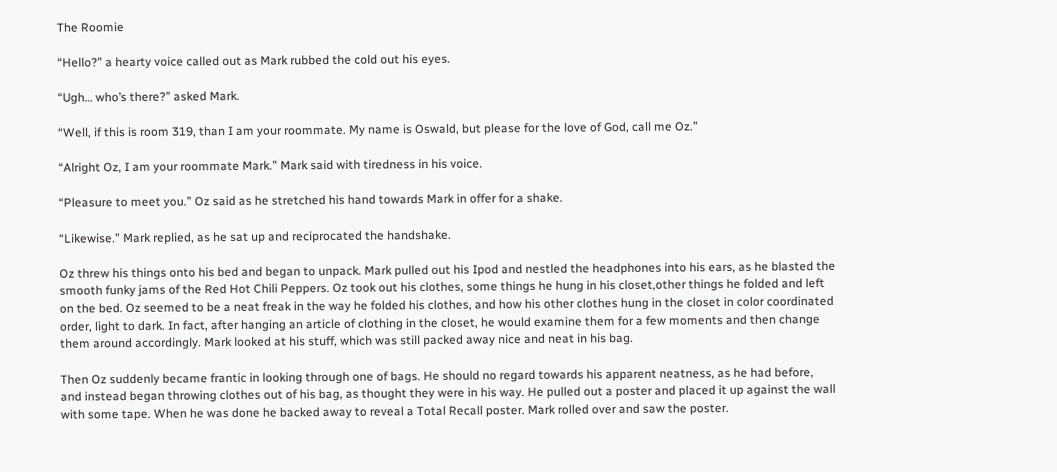The Roomie

“Hello?” a hearty voice called out as Mark rubbed the cold out his eyes.

“Ugh… who’s there?” asked Mark.

“Well, if this is room 319, than I am your roommate. My name is Oswald, but please for the love of God, call me Oz.”

“Alright Oz, I am your roommate Mark.” Mark said with tiredness in his voice.

“Pleasure to meet you.” Oz said as he stretched his hand towards Mark in offer for a shake.

“Likewise.” Mark replied, as he sat up and reciprocated the handshake.

Oz threw his things onto his bed and began to unpack. Mark pulled out his Ipod and nestled the headphones into his ears, as he blasted the smooth funky jams of the Red Hot Chili Peppers. Oz took out his clothes, some things he hung in his closet,other things he folded and left on the bed. Oz seemed to be a neat freak in the way he folded his clothes, and how his other clothes hung in the closet in color coordinated order, light to dark. In fact, after hanging an article of clothing in the closet, he would examine them for a few moments and then change them around accordingly. Mark looked at his stuff, which was still packed away nice and neat in his bag.

Then Oz suddenly became frantic in looking through one of bags. He should no regard towards his apparent neatness, as he had before, and instead began throwing clothes out of his bag, as thought they were in his way. He pulled out a poster and placed it up against the wall with some tape. When he was done he backed away to reveal a Total Recall poster. Mark rolled over and saw the poster.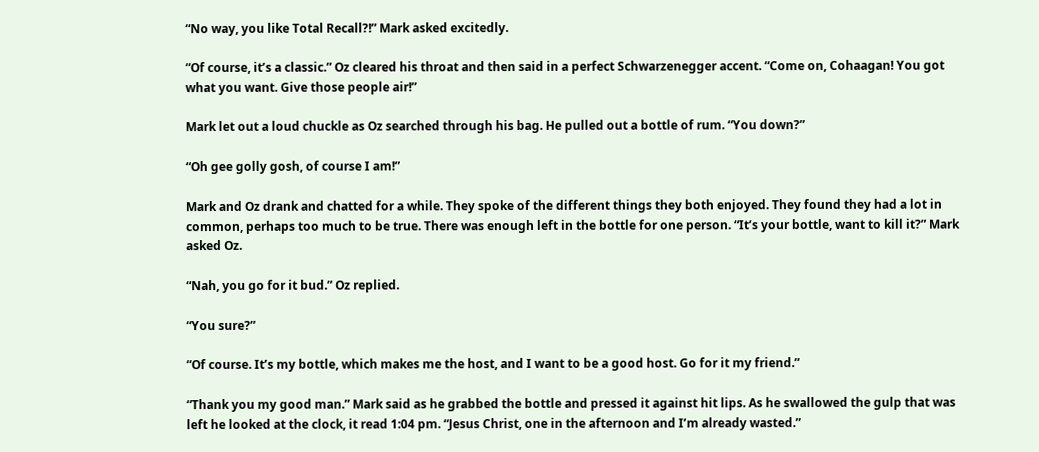“No way, you like Total Recall?!” Mark asked excitedly.

“Of course, it’s a classic.” Oz cleared his throat and then said in a perfect Schwarzenegger accent. “Come on, Cohaagan! You got what you want. Give those people air!”

Mark let out a loud chuckle as Oz searched through his bag. He pulled out a bottle of rum. “You down?”

“Oh gee golly gosh, of course I am!”

Mark and Oz drank and chatted for a while. They spoke of the different things they both enjoyed. They found they had a lot in common, perhaps too much to be true. There was enough left in the bottle for one person. “It’s your bottle, want to kill it?” Mark asked Oz.

“Nah, you go for it bud.” Oz replied.

“You sure?”

“Of course. It’s my bottle, which makes me the host, and I want to be a good host. Go for it my friend.”

“Thank you my good man.” Mark said as he grabbed the bottle and pressed it against hit lips. As he swallowed the gulp that was left he looked at the clock, it read 1:04 pm. “Jesus Christ, one in the afternoon and I’m already wasted.”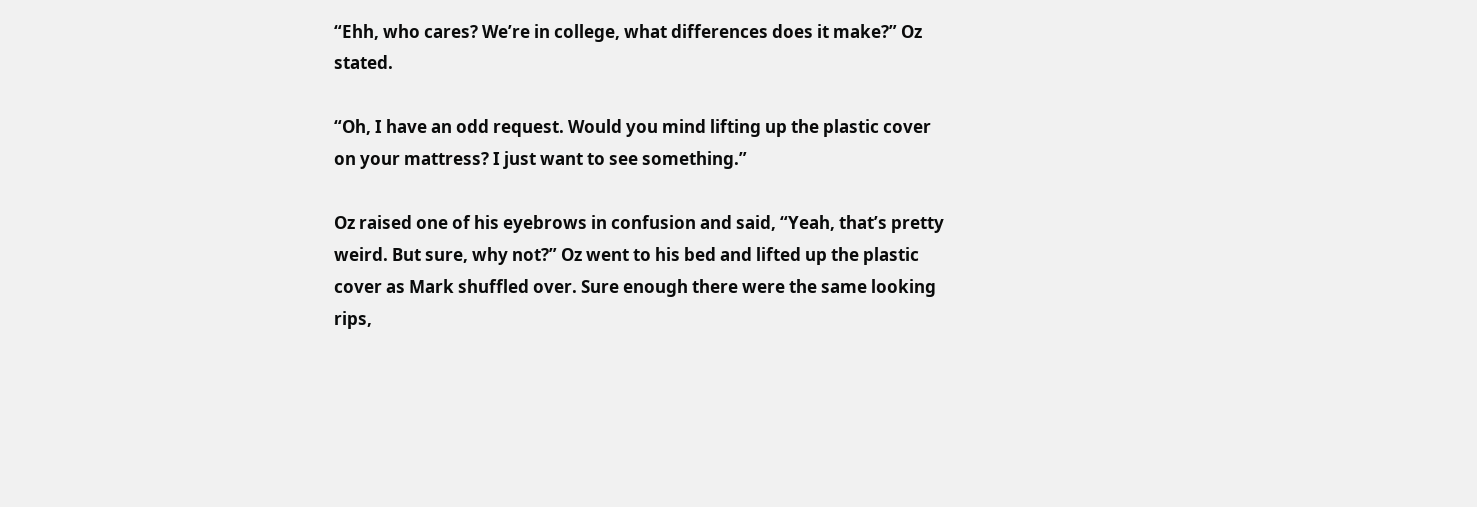“Ehh, who cares? We’re in college, what differences does it make?” Oz stated.

“Oh, I have an odd request. Would you mind lifting up the plastic cover on your mattress? I just want to see something.”

Oz raised one of his eyebrows in confusion and said, “Yeah, that’s pretty weird. But sure, why not?” Oz went to his bed and lifted up the plastic cover as Mark shuffled over. Sure enough there were the same looking rips,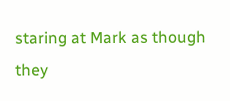staring at Mark as though they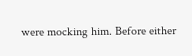were mocking him. Before either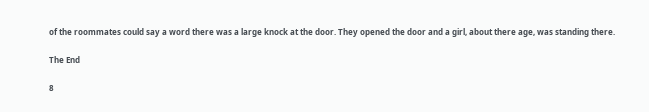of the roommates could say a word there was a large knock at the door. They opened the door and a girl, about there age, was standing there.

The End

8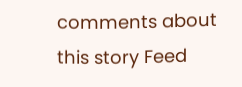comments about this story Feed